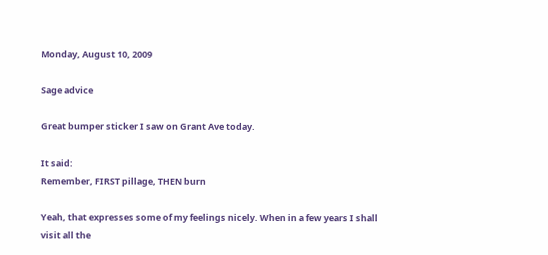Monday, August 10, 2009

Sage advice

Great bumper sticker I saw on Grant Ave today.

It said:
Remember, FIRST pillage, THEN burn

Yeah, that expresses some of my feelings nicely. When in a few years I shall visit all the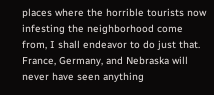places where the horrible tourists now infesting the neighborhood come from, I shall endeavor to do just that.
France, Germany, and Nebraska will never have seen anything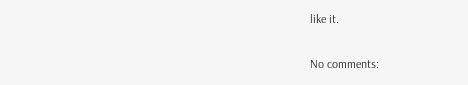like it.

No comments: